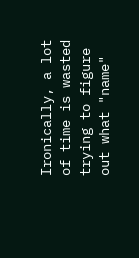Ironically, a lot of time is wasted trying to figure out what "name"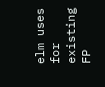elm uses for existing FP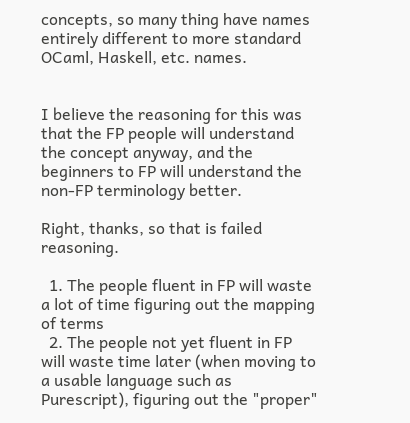concepts, so many thing have names entirely different to more standard OCaml, Haskell, etc. names.


I believe the reasoning for this was that the FP people will understand the concept anyway, and the beginners to FP will understand the non-FP terminology better.

Right, thanks, so that is failed reasoning.

  1. The people fluent in FP will waste a lot of time figuring out the mapping of terms
  2. The people not yet fluent in FP will waste time later (when moving to a usable language such as Purescript), figuring out the "proper"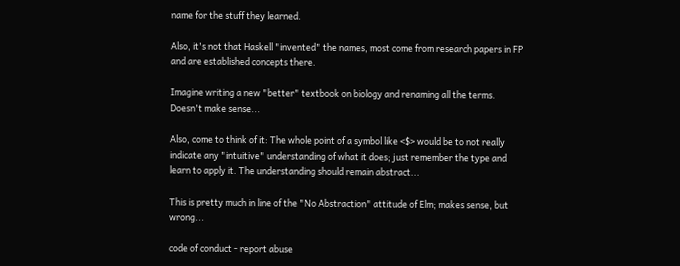name for the stuff they learned.

Also, it's not that Haskell "invented" the names, most come from research papers in FP and are established concepts there.

Imagine writing a new "better" textbook on biology and renaming all the terms. Doesn't make sense...

Also, come to think of it: The whole point of a symbol like <$> would be to not really indicate any "intuitive" understanding of what it does; just remember the type and learn to apply it. The understanding should remain abstract...

This is pretty much in line of the "No Abstraction" attitude of Elm; makes sense, but wrong...

code of conduct - report abuse